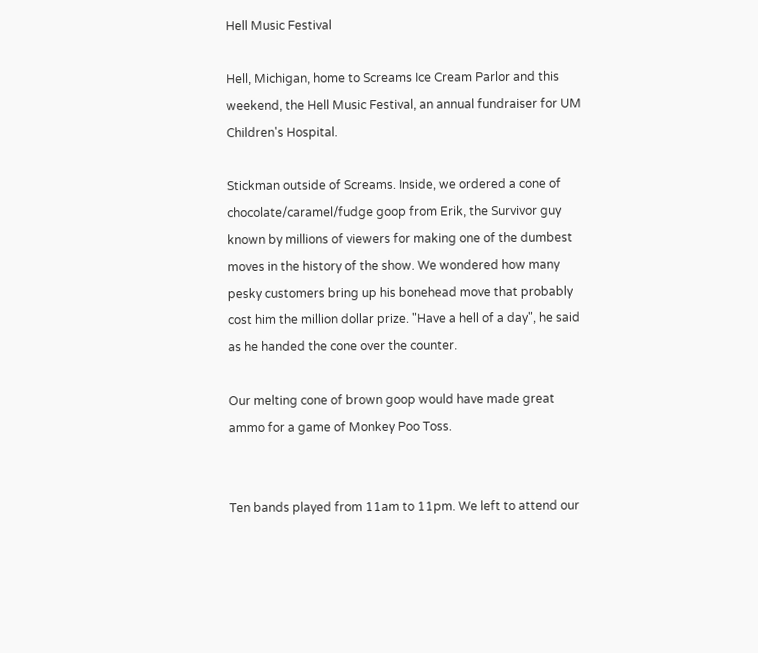Hell Music Festival

Hell, Michigan, home to Screams Ice Cream Parlor and this weekend, the Hell Music Festival, an annual fundraiser for UM Children's Hospital.

Stickman outside of Screams. Inside, we ordered a cone of chocolate/caramel/fudge goop from Erik, the Survivor guy known by millions of viewers for making one of the dumbest moves in the history of the show. We wondered how many pesky customers bring up his bonehead move that probably cost him the million dollar prize. "Have a hell of a day", he said as he handed the cone over the counter.

Our melting cone of brown goop would have made great ammo for a game of Monkey Poo Toss.


Ten bands played from 11am to 11pm. We left to attend our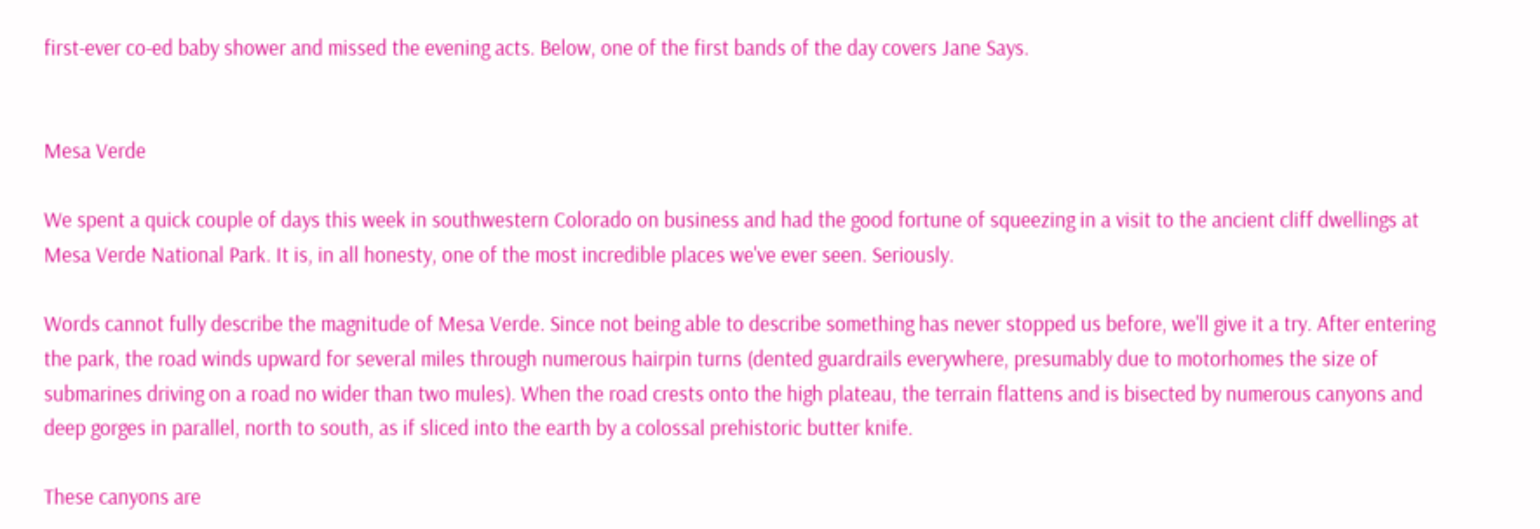first-ever co-ed baby shower and missed the evening acts. Below, one of the first bands of the day covers Jane Says.


Mesa Verde

We spent a quick couple of days this week in southwestern Colorado on business and had the good fortune of squeezing in a visit to the ancient cliff dwellings at Mesa Verde National Park. It is, in all honesty, one of the most incredible places we've ever seen. Seriously.

Words cannot fully describe the magnitude of Mesa Verde. Since not being able to describe something has never stopped us before, we'll give it a try. After entering the park, the road winds upward for several miles through numerous hairpin turns (dented guardrails everywhere, presumably due to motorhomes the size of submarines driving on a road no wider than two mules). When the road crests onto the high plateau, the terrain flattens and is bisected by numerous canyons and deep gorges in parallel, north to south, as if sliced into the earth by a colossal prehistoric butter knife.

These canyons are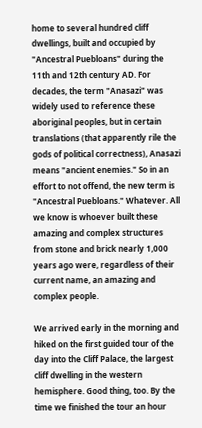home to several hundred cliff dwellings, built and occupied by "Ancestral Puebloans" during the 11th and 12th century AD. For decades, the term "Anasazi" was widely used to reference these aboriginal peoples, but in certain translations (that apparently rile the gods of political correctness), Anasazi means "ancient enemies." So in an effort to not offend, the new term is "Ancestral Puebloans." Whatever. All we know is whoever built these amazing and complex structures from stone and brick nearly 1,000 years ago were, regardless of their current name, an amazing and complex people.

We arrived early in the morning and hiked on the first guided tour of the day into the Cliff Palace, the largest cliff dwelling in the western hemisphere. Good thing, too. By the time we finished the tour an hour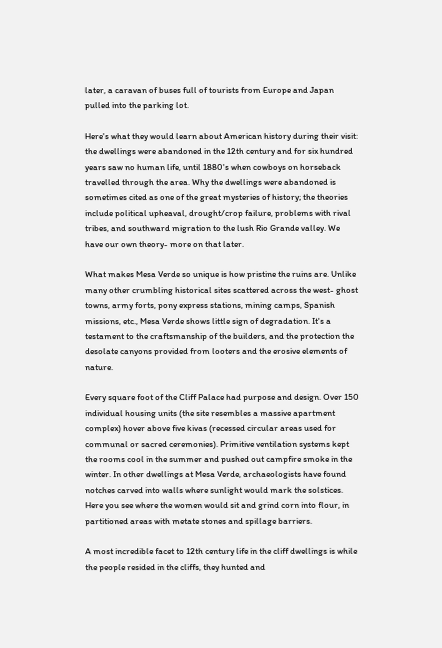later, a caravan of buses full of tourists from Europe and Japan pulled into the parking lot.

Here's what they would learn about American history during their visit: the dwellings were abandoned in the 12th century and for six hundred years saw no human life, until 1880's when cowboys on horseback travelled through the area. Why the dwellings were abandoned is sometimes cited as one of the great mysteries of history; the theories include political upheaval, drought/crop failure, problems with rival tribes, and southward migration to the lush Rio Grande valley. We have our own theory- more on that later.

What makes Mesa Verde so unique is how pristine the ruins are. Unlike many other crumbling historical sites scattered across the west- ghost towns, army forts, pony express stations, mining camps, Spanish missions, etc., Mesa Verde shows little sign of degradation. It's a testament to the craftsmanship of the builders, and the protection the desolate canyons provided from looters and the erosive elements of nature.

Every square foot of the Cliff Palace had purpose and design. Over 150 individual housing units (the site resembles a massive apartment complex) hover above five kivas (recessed circular areas used for communal or sacred ceremonies). Primitive ventilation systems kept the rooms cool in the summer and pushed out campfire smoke in the winter. In other dwellings at Mesa Verde, archaeologists have found notches carved into walls where sunlight would mark the solstices. Here you see where the women would sit and grind corn into flour, in partitioned areas with metate stones and spillage barriers.

A most incredible facet to 12th century life in the cliff dwellings is while the people resided in the cliffs, they hunted and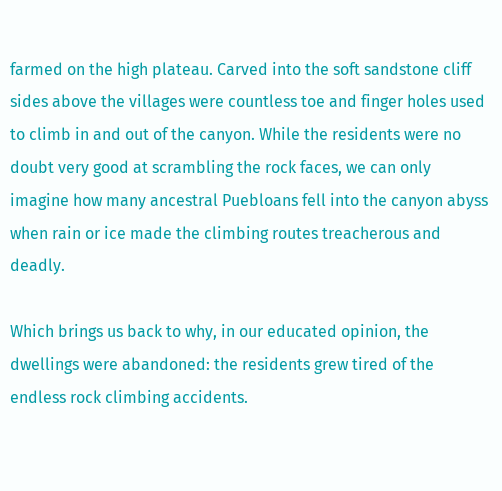farmed on the high plateau. Carved into the soft sandstone cliff sides above the villages were countless toe and finger holes used to climb in and out of the canyon. While the residents were no doubt very good at scrambling the rock faces, we can only imagine how many ancestral Puebloans fell into the canyon abyss when rain or ice made the climbing routes treacherous and deadly.

Which brings us back to why, in our educated opinion, the dwellings were abandoned: the residents grew tired of the endless rock climbing accidents.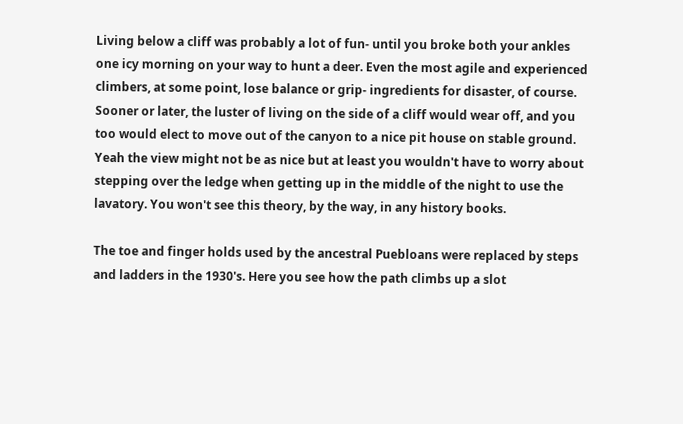Living below a cliff was probably a lot of fun- until you broke both your ankles one icy morning on your way to hunt a deer. Even the most agile and experienced climbers, at some point, lose balance or grip- ingredients for disaster, of course. Sooner or later, the luster of living on the side of a cliff would wear off, and you too would elect to move out of the canyon to a nice pit house on stable ground. Yeah the view might not be as nice but at least you wouldn't have to worry about stepping over the ledge when getting up in the middle of the night to use the lavatory. You won't see this theory, by the way, in any history books.

The toe and finger holds used by the ancestral Puebloans were replaced by steps and ladders in the 1930's. Here you see how the path climbs up a slot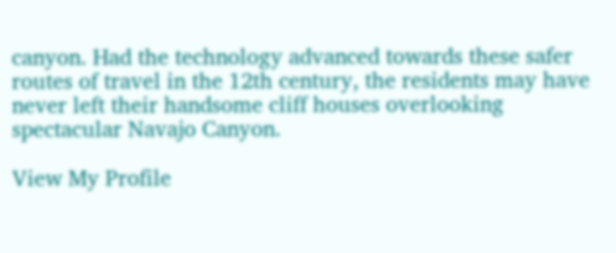canyon. Had the technology advanced towards these safer routes of travel in the 12th century, the residents may have never left their handsome cliff houses overlooking spectacular Navajo Canyon.

View My Profile